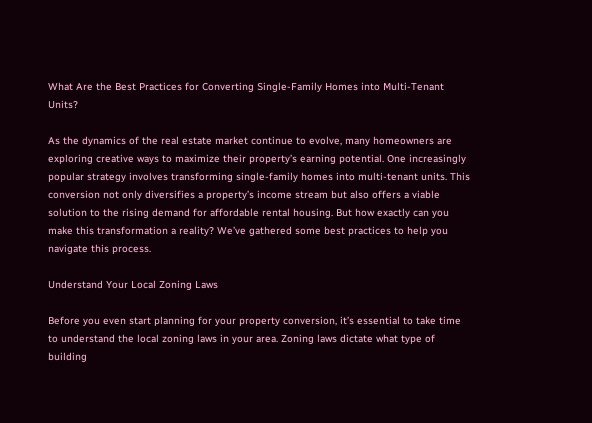What Are the Best Practices for Converting Single-Family Homes into Multi-Tenant Units?

As the dynamics of the real estate market continue to evolve, many homeowners are exploring creative ways to maximize their property’s earning potential. One increasingly popular strategy involves transforming single-family homes into multi-tenant units. This conversion not only diversifies a property’s income stream but also offers a viable solution to the rising demand for affordable rental housing. But how exactly can you make this transformation a reality? We’ve gathered some best practices to help you navigate this process.

Understand Your Local Zoning Laws

Before you even start planning for your property conversion, it’s essential to take time to understand the local zoning laws in your area. Zoning laws dictate what type of building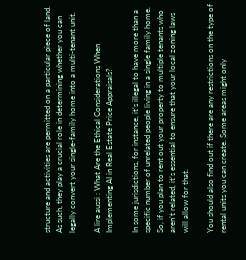structure and activities are permitted on a particular piece of land. As such, they play a crucial role in determining whether you can legally convert your single-family home into a multi-tenant unit.

A lire aussi : What Are the Ethical Considerations When Implementing AI in Real Estate Price Appraisals?

In some jurisdictions, for instance, it’s illegal to have more than a specific number of unrelated people living in a single family home. So, if you plan to rent out your property to multiple tenants who aren’t related, it’s essential to ensure that your local zoning laws will allow for that.

You should also find out if there are any restrictions on the type of rental units you can create. Some areas might only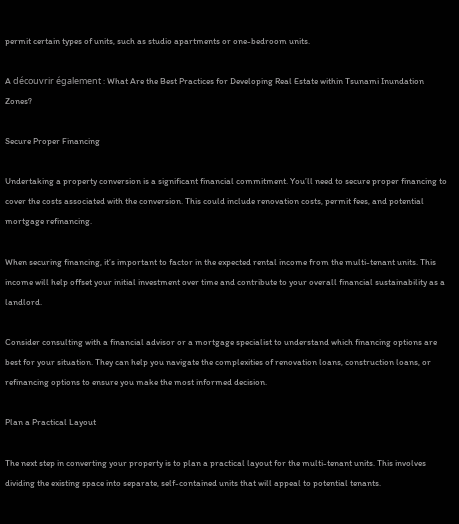permit certain types of units, such as studio apartments or one-bedroom units.

A découvrir également : What Are the Best Practices for Developing Real Estate within Tsunami Inundation Zones?

Secure Proper Financing

Undertaking a property conversion is a significant financial commitment. You’ll need to secure proper financing to cover the costs associated with the conversion. This could include renovation costs, permit fees, and potential mortgage refinancing.

When securing financing, it’s important to factor in the expected rental income from the multi-tenant units. This income will help offset your initial investment over time and contribute to your overall financial sustainability as a landlord.

Consider consulting with a financial advisor or a mortgage specialist to understand which financing options are best for your situation. They can help you navigate the complexities of renovation loans, construction loans, or refinancing options to ensure you make the most informed decision.

Plan a Practical Layout

The next step in converting your property is to plan a practical layout for the multi-tenant units. This involves dividing the existing space into separate, self-contained units that will appeal to potential tenants.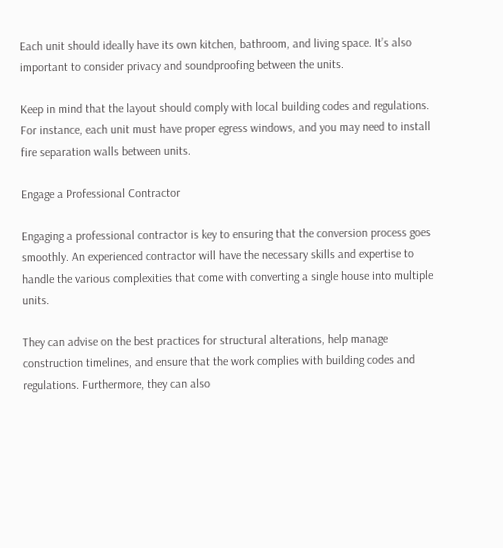Each unit should ideally have its own kitchen, bathroom, and living space. It’s also important to consider privacy and soundproofing between the units.

Keep in mind that the layout should comply with local building codes and regulations. For instance, each unit must have proper egress windows, and you may need to install fire separation walls between units.

Engage a Professional Contractor

Engaging a professional contractor is key to ensuring that the conversion process goes smoothly. An experienced contractor will have the necessary skills and expertise to handle the various complexities that come with converting a single house into multiple units.

They can advise on the best practices for structural alterations, help manage construction timelines, and ensure that the work complies with building codes and regulations. Furthermore, they can also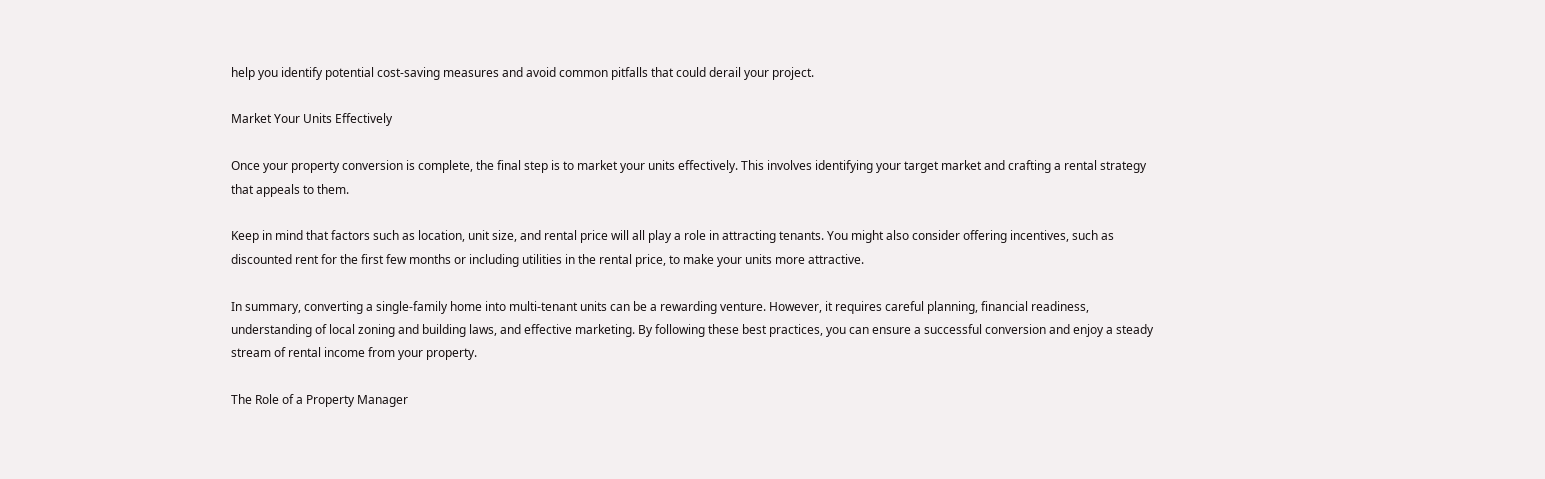help you identify potential cost-saving measures and avoid common pitfalls that could derail your project.

Market Your Units Effectively

Once your property conversion is complete, the final step is to market your units effectively. This involves identifying your target market and crafting a rental strategy that appeals to them.

Keep in mind that factors such as location, unit size, and rental price will all play a role in attracting tenants. You might also consider offering incentives, such as discounted rent for the first few months or including utilities in the rental price, to make your units more attractive.

In summary, converting a single-family home into multi-tenant units can be a rewarding venture. However, it requires careful planning, financial readiness, understanding of local zoning and building laws, and effective marketing. By following these best practices, you can ensure a successful conversion and enjoy a steady stream of rental income from your property.

The Role of a Property Manager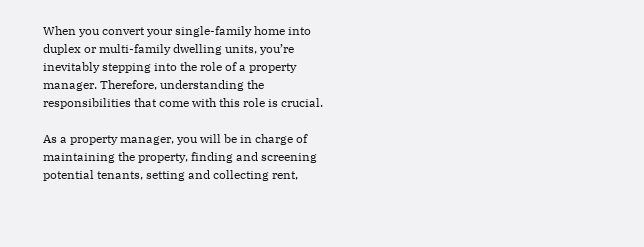When you convert your single-family home into duplex or multi-family dwelling units, you’re inevitably stepping into the role of a property manager. Therefore, understanding the responsibilities that come with this role is crucial.

As a property manager, you will be in charge of maintaining the property, finding and screening potential tenants, setting and collecting rent,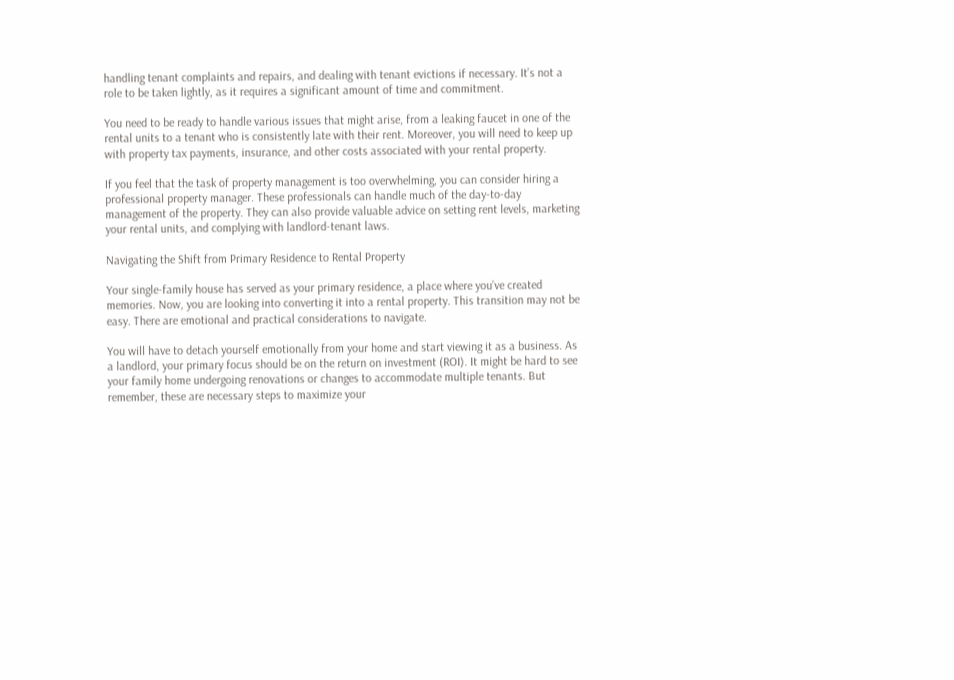handling tenant complaints and repairs, and dealing with tenant evictions if necessary. It’s not a role to be taken lightly, as it requires a significant amount of time and commitment.

You need to be ready to handle various issues that might arise, from a leaking faucet in one of the rental units to a tenant who is consistently late with their rent. Moreover, you will need to keep up with property tax payments, insurance, and other costs associated with your rental property.

If you feel that the task of property management is too overwhelming, you can consider hiring a professional property manager. These professionals can handle much of the day-to-day management of the property. They can also provide valuable advice on setting rent levels, marketing your rental units, and complying with landlord-tenant laws.

Navigating the Shift from Primary Residence to Rental Property

Your single-family house has served as your primary residence, a place where you’ve created memories. Now, you are looking into converting it into a rental property. This transition may not be easy. There are emotional and practical considerations to navigate.

You will have to detach yourself emotionally from your home and start viewing it as a business. As a landlord, your primary focus should be on the return on investment (ROI). It might be hard to see your family home undergoing renovations or changes to accommodate multiple tenants. But remember, these are necessary steps to maximize your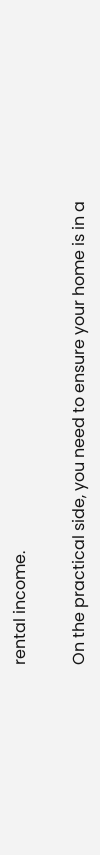rental income.

On the practical side, you need to ensure your home is in a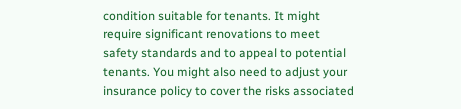condition suitable for tenants. It might require significant renovations to meet safety standards and to appeal to potential tenants. You might also need to adjust your insurance policy to cover the risks associated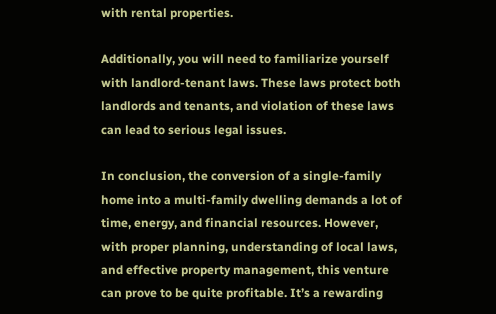with rental properties.

Additionally, you will need to familiarize yourself with landlord-tenant laws. These laws protect both landlords and tenants, and violation of these laws can lead to serious legal issues.

In conclusion, the conversion of a single-family home into a multi-family dwelling demands a lot of time, energy, and financial resources. However, with proper planning, understanding of local laws, and effective property management, this venture can prove to be quite profitable. It’s a rewarding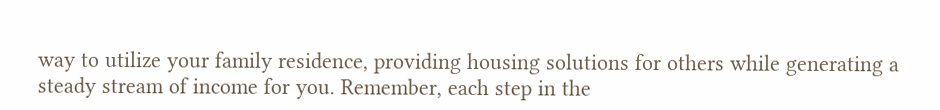way to utilize your family residence, providing housing solutions for others while generating a steady stream of income for you. Remember, each step in the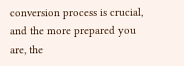conversion process is crucial, and the more prepared you are, the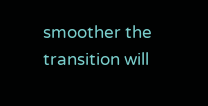smoother the transition will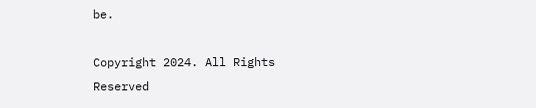be.

Copyright 2024. All Rights Reserved